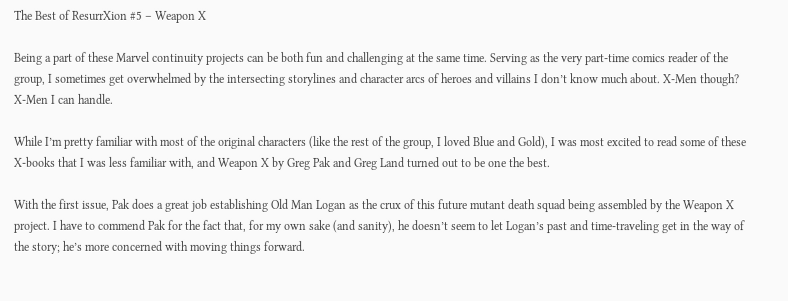The Best of ResurrXion #5 – Weapon X

Being a part of these Marvel continuity projects can be both fun and challenging at the same time. Serving as the very part-time comics reader of the group, I sometimes get overwhelmed by the intersecting storylines and character arcs of heroes and villains I don’t know much about. X-Men though? X-Men I can handle.

While I’m pretty familiar with most of the original characters (like the rest of the group, I loved Blue and Gold), I was most excited to read some of these X-books that I was less familiar with, and Weapon X by Greg Pak and Greg Land turned out to be one the best.

With the first issue, Pak does a great job establishing Old Man Logan as the crux of this future mutant death squad being assembled by the Weapon X project. I have to commend Pak for the fact that, for my own sake (and sanity), he doesn’t seem to let Logan’s past and time-traveling get in the way of the story; he’s more concerned with moving things forward.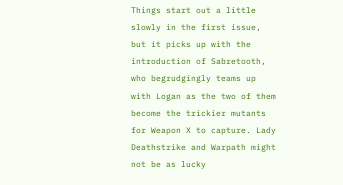Things start out a little slowly in the first issue, but it picks up with the introduction of Sabretooth, who begrudgingly teams up with Logan as the two of them become the trickier mutants for Weapon X to capture. Lady Deathstrike and Warpath might not be as lucky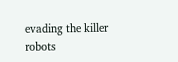evading the killer robots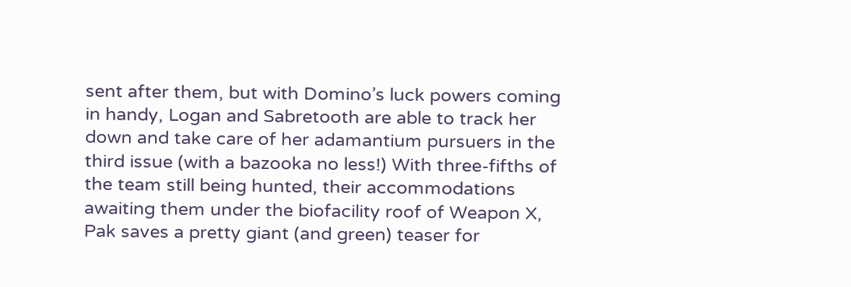sent after them, but with Domino’s luck powers coming in handy, Logan and Sabretooth are able to track her down and take care of her adamantium pursuers in the third issue (with a bazooka no less!) With three-fifths of the team still being hunted, their accommodations awaiting them under the biofacility roof of Weapon X, Pak saves a pretty giant (and green) teaser for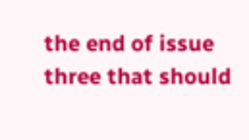the end of issue three that should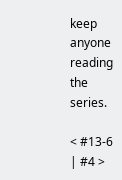keep anyone reading the series.

< #13-6 | #4 >